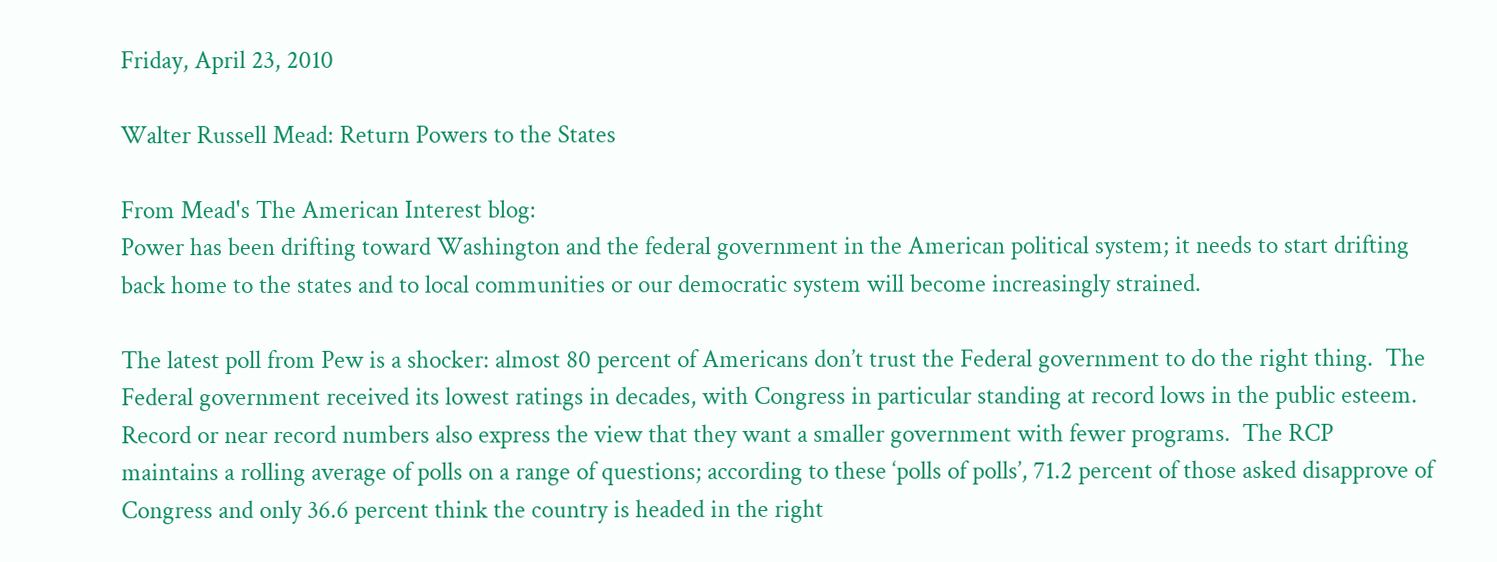Friday, April 23, 2010

Walter Russell Mead: Return Powers to the States

From Mead's The American Interest blog:
Power has been drifting toward Washington and the federal government in the American political system; it needs to start drifting back home to the states and to local communities or our democratic system will become increasingly strained.

The latest poll from Pew is a shocker: almost 80 percent of Americans don’t trust the Federal government to do the right thing.  The Federal government received its lowest ratings in decades, with Congress in particular standing at record lows in the public esteem.  Record or near record numbers also express the view that they want a smaller government with fewer programs.  The RCP maintains a rolling average of polls on a range of questions; according to these ‘polls of polls’, 71.2 percent of those asked disapprove of Congress and only 36.6 percent think the country is headed in the right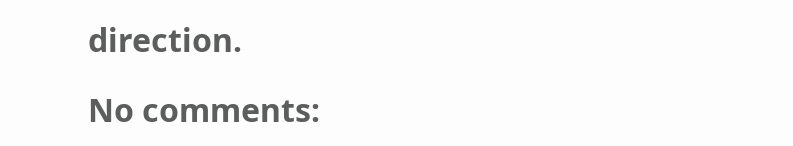direction.

No comments: